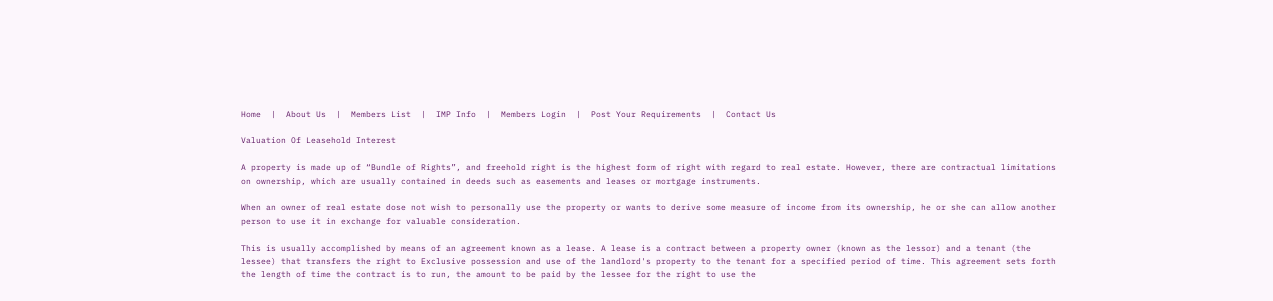Home  |  About Us  |  Members List  |  IMP Info  |  Members Login  |  Post Your Requirements  |  Contact Us

Valuation Of Leasehold Interest

A property is made up of “Bundle of Rights”, and freehold right is the highest form of right with regard to real estate. However, there are contractual limitations on ownership, which are usually contained in deeds such as easements and leases or mortgage instruments.

When an owner of real estate dose not wish to personally use the property or wants to derive some measure of income from its ownership, he or she can allow another person to use it in exchange for valuable consideration.

This is usually accomplished by means of an agreement known as a lease. A lease is a contract between a property owner (known as the lessor) and a tenant (the lessee) that transfers the right to Exclusive possession and use of the landlord's property to the tenant for a specified period of time. This agreement sets forth the length of time the contract is to run, the amount to be paid by the lessee for the right to use the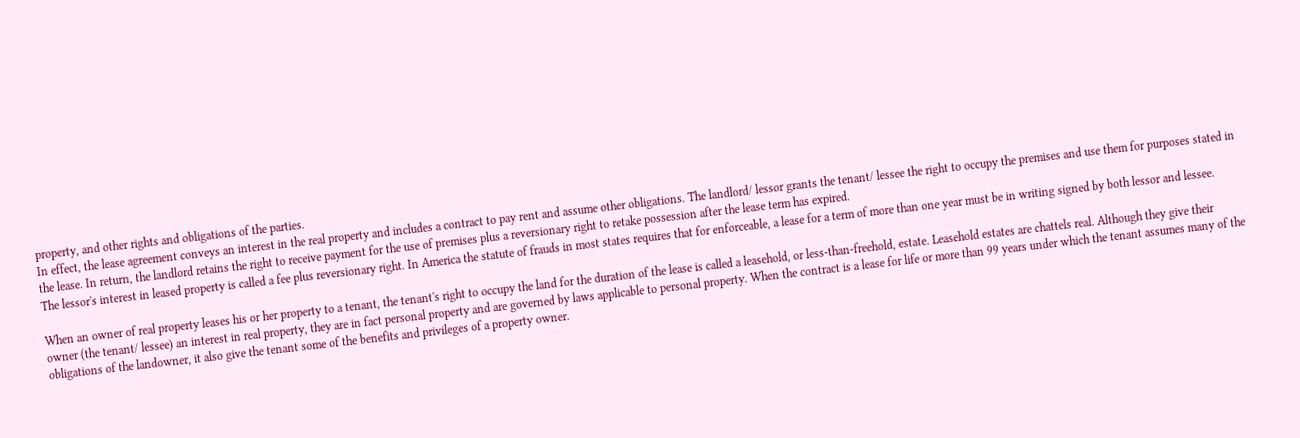property, and other rights and obligations of the parties.
In effect, the lease agreement conveys an interest in the real property and includes a contract to pay rent and assume other obligations. The landlord/ lessor grants the tenant/ lessee the right to occupy the premises and use them for purposes stated in the lease. In return, the landlord retains the right to receive payment for the use of premises plus a reversionary right to retake possession after the lease term has expired.
The lessor's interest in leased property is called a fee plus reversionary right. In America the statute of frauds in most states requires that for enforceable, a lease for a term of more than one year must be in writing signed by both lessor and lessee.

When an owner of real property leases his or her property to a tenant, the tenant's right to occupy the land for the duration of the lease is called a leasehold, or less-than-freehold, estate. Leasehold estates are chattels real. Although they give their owner (the tenant/ lessee) an interest in real property, they are in fact personal property and are governed by laws applicable to personal property. When the contract is a lease for life or more than 99 years under which the tenant assumes many of the obligations of the landowner, it also give the tenant some of the benefits and privileges of a property owner.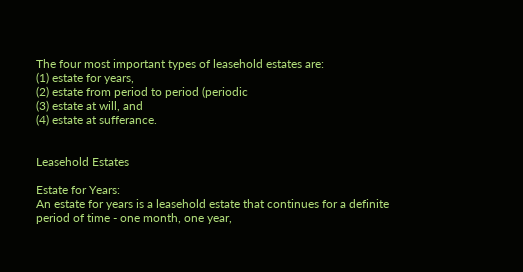The four most important types of leasehold estates are:
(1) estate for years,
(2) estate from period to period (periodic
(3) estate at will, and
(4) estate at sufferance.


Leasehold Estates

Estate for Years:
An estate for years is a leasehold estate that continues for a definite period of time - one month, one year,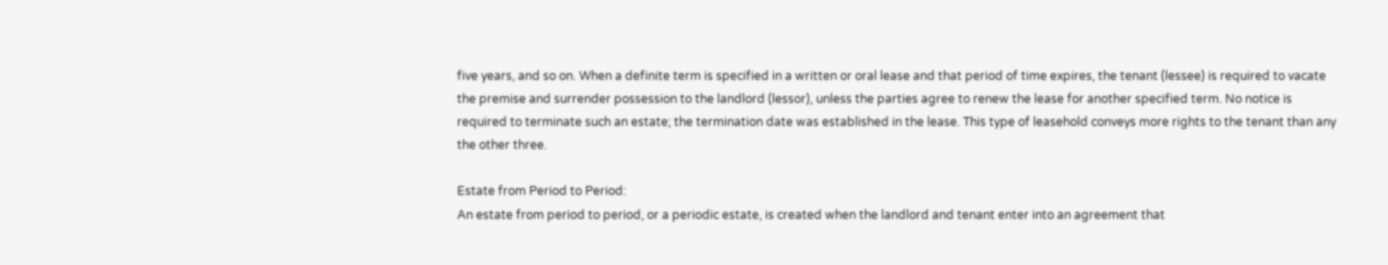five years, and so on. When a definite term is specified in a written or oral lease and that period of time expires, the tenant (lessee) is required to vacate the premise and surrender possession to the landlord (lessor), unless the parties agree to renew the lease for another specified term. No notice is required to terminate such an estate; the termination date was established in the lease. This type of leasehold conveys more rights to the tenant than any the other three.

Estate from Period to Period:
An estate from period to period, or a periodic estate, is created when the landlord and tenant enter into an agreement that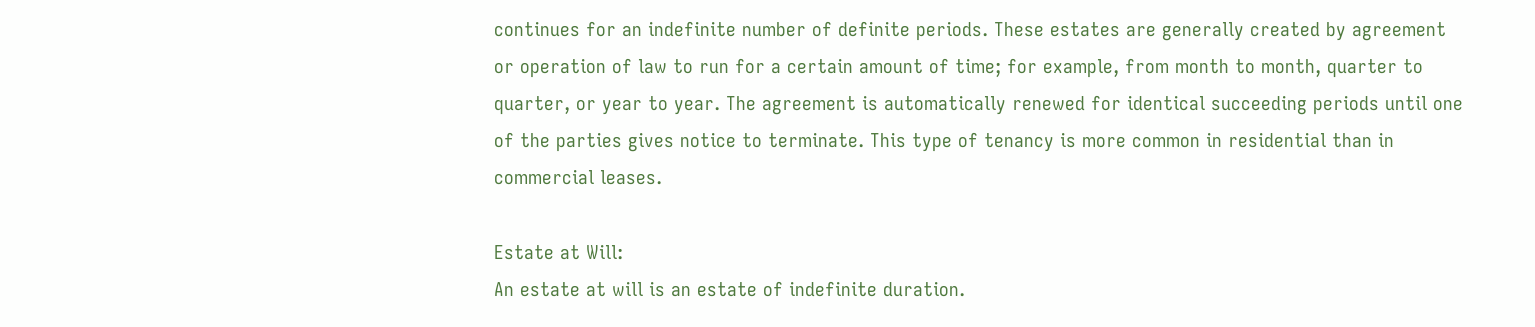continues for an indefinite number of definite periods. These estates are generally created by agreement or operation of law to run for a certain amount of time; for example, from month to month, quarter to quarter, or year to year. The agreement is automatically renewed for identical succeeding periods until one of the parties gives notice to terminate. This type of tenancy is more common in residential than in commercial leases.

Estate at Will:
An estate at will is an estate of indefinite duration.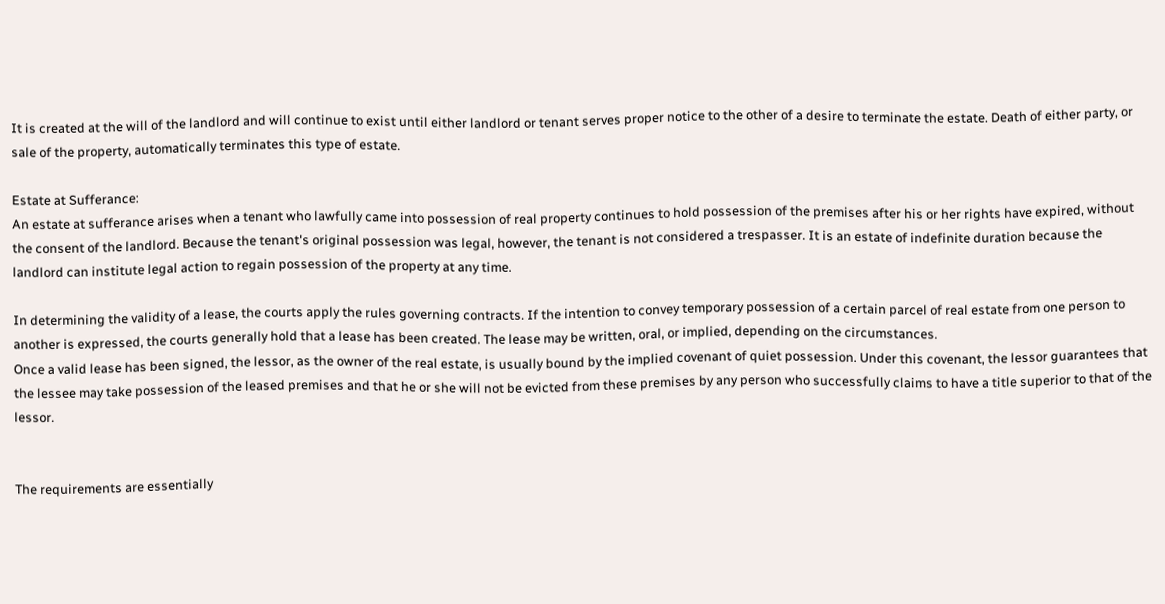It is created at the will of the landlord and will continue to exist until either landlord or tenant serves proper notice to the other of a desire to terminate the estate. Death of either party, or sale of the property, automatically terminates this type of estate.

Estate at Sufferance:
An estate at sufferance arises when a tenant who lawfully came into possession of real property continues to hold possession of the premises after his or her rights have expired, without the consent of the landlord. Because the tenant's original possession was legal, however, the tenant is not considered a trespasser. It is an estate of indefinite duration because the landlord can institute legal action to regain possession of the property at any time.

In determining the validity of a lease, the courts apply the rules governing contracts. If the intention to convey temporary possession of a certain parcel of real estate from one person to another is expressed, the courts generally hold that a lease has been created. The lease may be written, oral, or implied, depending on the circumstances.
Once a valid lease has been signed, the lessor, as the owner of the real estate, is usually bound by the implied covenant of quiet possession. Under this covenant, the lessor guarantees that the lessee may take possession of the leased premises and that he or she will not be evicted from these premises by any person who successfully claims to have a title superior to that of the lessor.


The requirements are essentially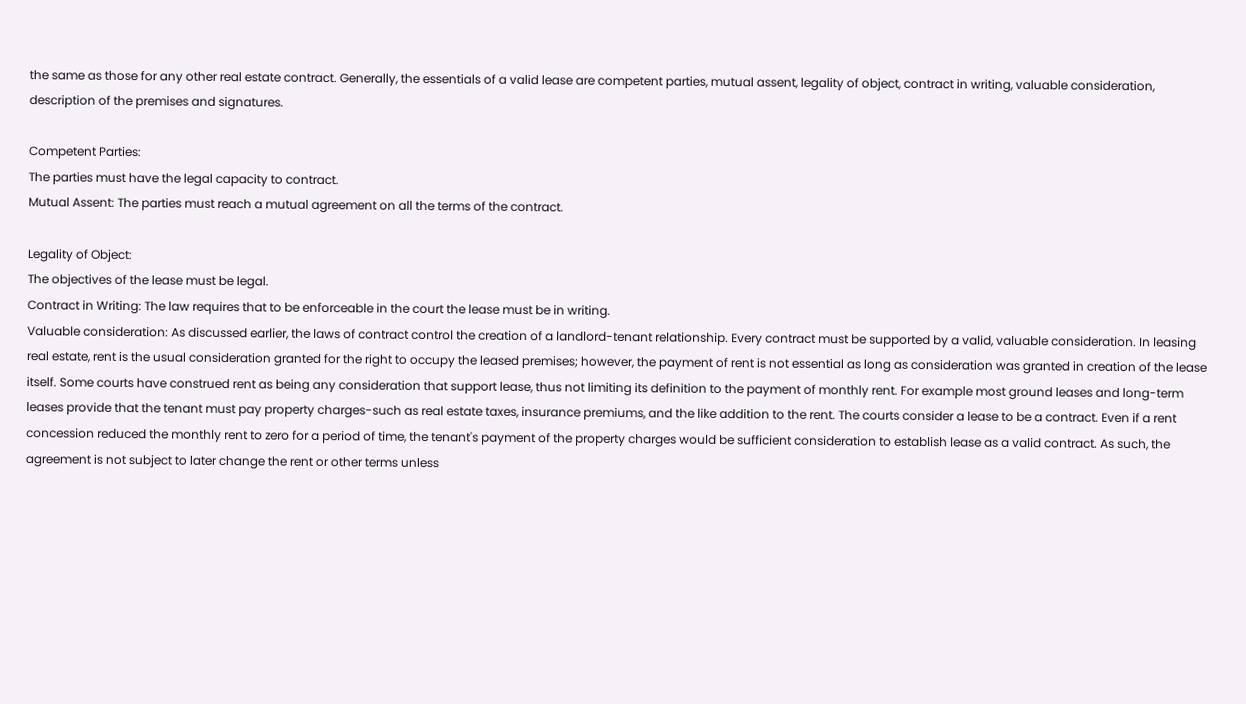the same as those for any other real estate contract. Generally, the essentials of a valid lease are competent parties, mutual assent, legality of object, contract in writing, valuable consideration, description of the premises and signatures.

Competent Parties:
The parties must have the legal capacity to contract.
Mutual Assent: The parties must reach a mutual agreement on all the terms of the contract.

Legality of Object:
The objectives of the lease must be legal.
Contract in Writing: The law requires that to be enforceable in the court the lease must be in writing.
Valuable consideration: As discussed earlier, the laws of contract control the creation of a landlord-tenant relationship. Every contract must be supported by a valid, valuable consideration. In leasing real estate, rent is the usual consideration granted for the right to occupy the leased premises; however, the payment of rent is not essential as long as consideration was granted in creation of the lease itself. Some courts have construed rent as being any consideration that support lease, thus not limiting its definition to the payment of monthly rent. For example most ground leases and long-term leases provide that the tenant must pay property charges-such as real estate taxes, insurance premiums, and the like addition to the rent. The courts consider a lease to be a contract. Even if a rent concession reduced the monthly rent to zero for a period of time, the tenant's payment of the property charges would be sufficient consideration to establish lease as a valid contract. As such, the agreement is not subject to later change the rent or other terms unless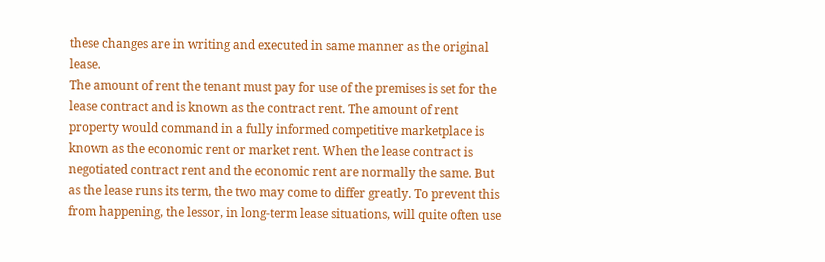these changes are in writing and executed in same manner as the original lease.
The amount of rent the tenant must pay for use of the premises is set for the lease contract and is known as the contract rent. The amount of rent property would command in a fully informed competitive marketplace is known as the economic rent or market rent. When the lease contract is negotiated contract rent and the economic rent are normally the same. But as the lease runs its term, the two may come to differ greatly. To prevent this from happening, the lessor, in long-term lease situations, will quite often use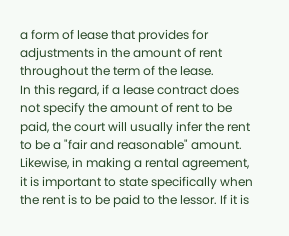a form of lease that provides for adjustments in the amount of rent throughout the term of the lease.
In this regard, if a lease contract does not specify the amount of rent to be paid, the court will usually infer the rent to be a "fair and reasonable" amount. Likewise, in making a rental agreement, it is important to state specifically when the rent is to be paid to the lessor. If it is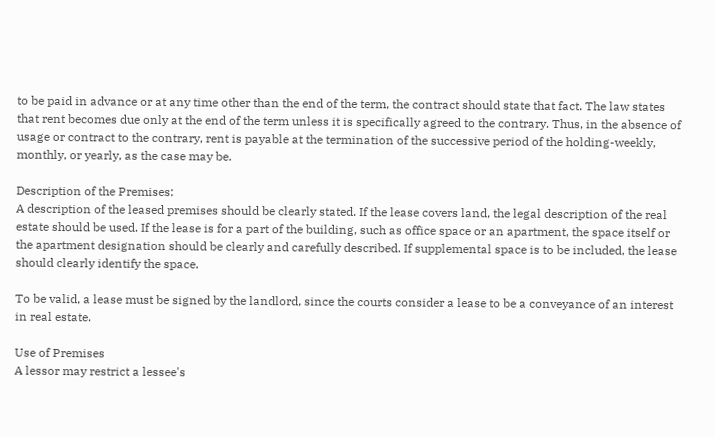to be paid in advance or at any time other than the end of the term, the contract should state that fact. The law states that rent becomes due only at the end of the term unless it is specifically agreed to the contrary. Thus, in the absence of usage or contract to the contrary, rent is payable at the termination of the successive period of the holding-weekly, monthly, or yearly, as the case may be.

Description of the Premises:
A description of the leased premises should be clearly stated. If the lease covers land, the legal description of the real estate should be used. If the lease is for a part of the building, such as office space or an apartment, the space itself or the apartment designation should be clearly and carefully described. If supplemental space is to be included, the lease should clearly identify the space.

To be valid, a lease must be signed by the landlord, since the courts consider a lease to be a conveyance of an interest in real estate.

Use of Premises
A lessor may restrict a lessee's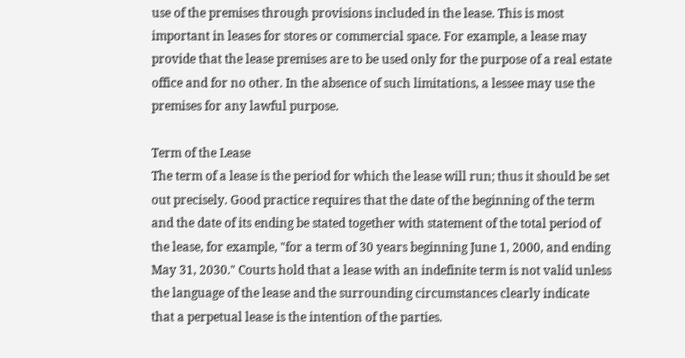use of the premises through provisions included in the lease. This is most important in leases for stores or commercial space. For example, a lease may provide that the lease premises are to be used only for the purpose of a real estate office and for no other. In the absence of such limitations, a lessee may use the premises for any lawful purpose.

Term of the Lease
The term of a lease is the period for which the lease will run; thus it should be set out precisely. Good practice requires that the date of the beginning of the term and the date of its ending be stated together with statement of the total period of the lease, for example, "for a term of 30 years beginning June 1, 2000, and ending May 31, 2030." Courts hold that a lease with an indefinite term is not valid unless the language of the lease and the surrounding circumstances clearly indicate that a perpetual lease is the intention of the parties.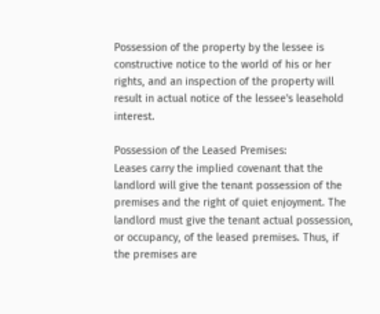Possession of the property by the lessee is constructive notice to the world of his or her rights, and an inspection of the property will result in actual notice of the lessee's leasehold interest.

Possession of the Leased Premises:
Leases carry the implied covenant that the landlord will give the tenant possession of the premises and the right of quiet enjoyment. The landlord must give the tenant actual possession, or occupancy, of the leased premises. Thus, if the premises are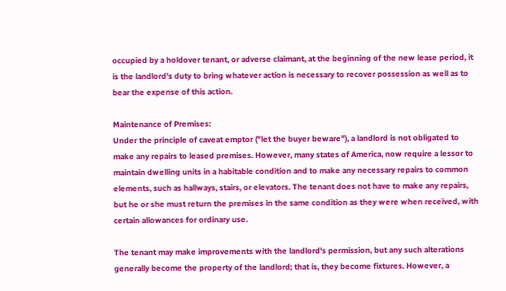occupied by a holdover tenant, or adverse claimant, at the beginning of the new lease period, it is the landlord's duty to bring whatever action is necessary to recover possession as well as to bear the expense of this action.

Maintenance of Premises:
Under the principle of caveat emptor ("let the buyer beware"), a landlord is not obligated to make any repairs to leased premises. However, many states of America, now require a lessor to maintain dwelling units in a habitable condition and to make any necessary repairs to common elements, such as hallways, stairs, or elevators. The tenant does not have to make any repairs, but he or she must return the premises in the same condition as they were when received, with certain allowances for ordinary use.

The tenant may make improvements with the landlord's permission, but any such alterations generally become the property of the landlord; that is, they become fixtures. However, a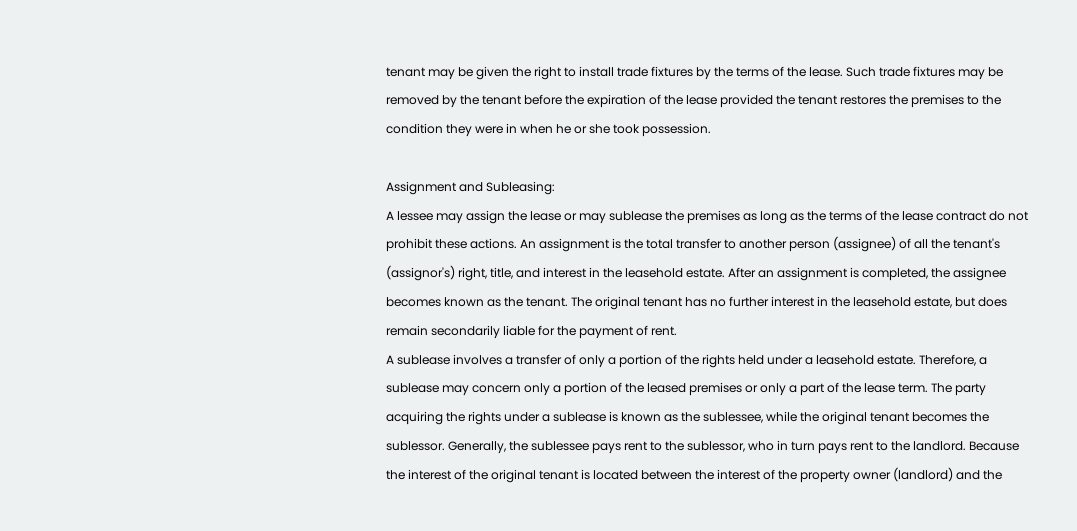tenant may be given the right to install trade fixtures by the terms of the lease. Such trade fixtures may be removed by the tenant before the expiration of the lease provided the tenant restores the premises to the condition they were in when he or she took possession.

Assignment and Subleasing:
A lessee may assign the lease or may sublease the premises as long as the terms of the lease contract do not prohibit these actions. An assignment is the total transfer to another person (assignee) of all the tenant's (assignor's) right, title, and interest in the leasehold estate. After an assignment is completed, the assignee becomes known as the tenant. The original tenant has no further interest in the leasehold estate, but does remain secondarily liable for the payment of rent.
A sublease involves a transfer of only a portion of the rights held under a leasehold estate. Therefore, a sublease may concern only a portion of the leased premises or only a part of the lease term. The party acquiring the rights under a sublease is known as the sublessee, while the original tenant becomes the sublessor. Generally, the sublessee pays rent to the sublessor, who in turn pays rent to the landlord. Because the interest of the original tenant is located between the interest of the property owner (landlord) and the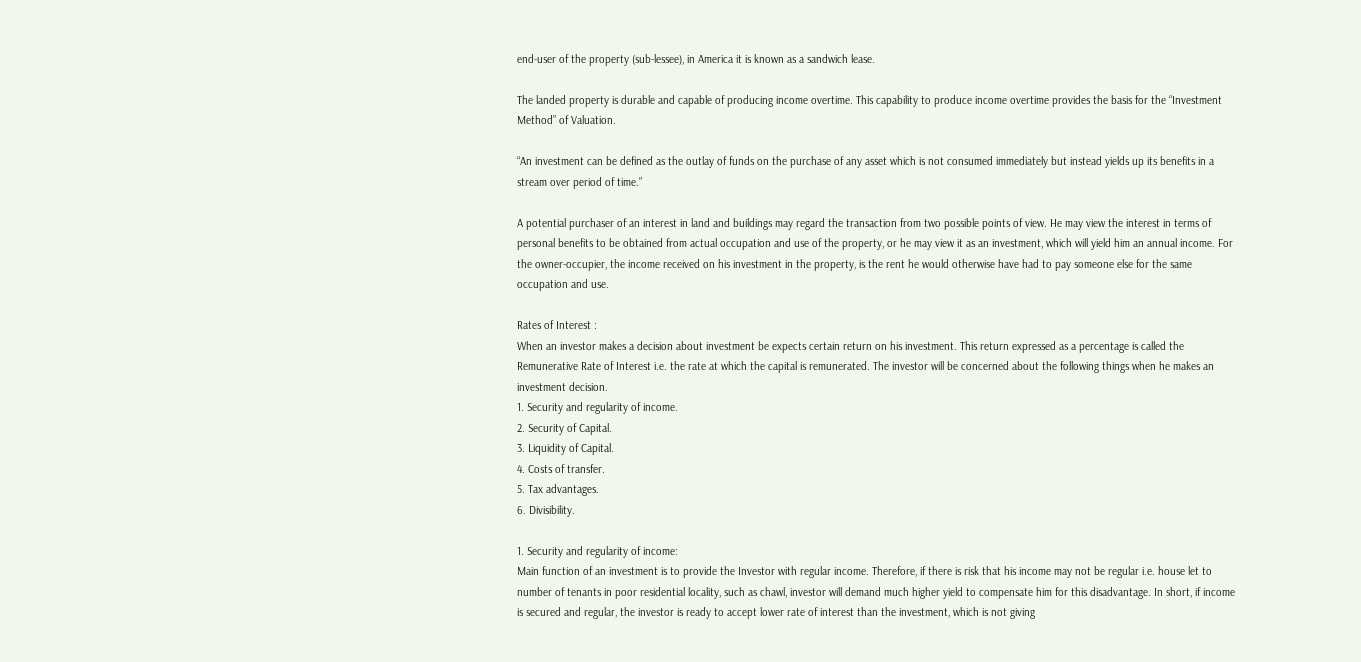end-user of the property (sub-lessee), in America it is known as a sandwich lease.

The landed property is durable and capable of producing income overtime. This capability to produce income overtime provides the basis for the “Investment Method” of Valuation.

“An investment can be defined as the outlay of funds on the purchase of any asset which is not consumed immediately but instead yields up its benefits in a stream over period of time.”

A potential purchaser of an interest in land and buildings may regard the transaction from two possible points of view. He may view the interest in terms of personal benefits to be obtained from actual occupation and use of the property, or he may view it as an investment, which will yield him an annual income. For the owner-occupier, the income received on his investment in the property, is the rent he would otherwise have had to pay someone else for the same occupation and use.

Rates of Interest :
When an investor makes a decision about investment be expects certain return on his investment. This return expressed as a percentage is called the Remunerative Rate of Interest i.e. the rate at which the capital is remunerated. The investor will be concerned about the following things when he makes an investment decision.
1. Security and regularity of income.
2. Security of Capital.
3. Liquidity of Capital.
4. Costs of transfer.
5. Tax advantages.
6. Divisibility.

1. Security and regularity of income:
Main function of an investment is to provide the Investor with regular income. Therefore, if there is risk that his income may not be regular i.e. house let to number of tenants in poor residential locality, such as chawl, investor will demand much higher yield to compensate him for this disadvantage. In short, if income is secured and regular, the investor is ready to accept lower rate of interest than the investment, which is not giving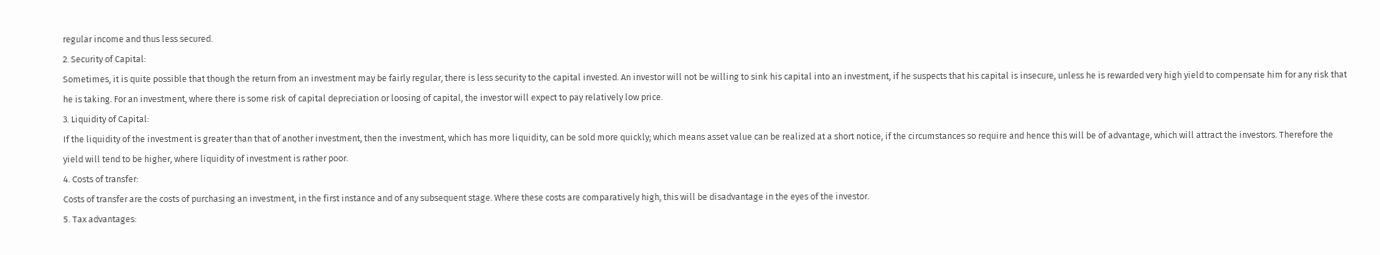regular income and thus less secured.
2. Security of Capital:
Sometimes, it is quite possible that though the return from an investment may be fairly regular, there is less security to the capital invested. An investor will not be willing to sink his capital into an investment, if he suspects that his capital is insecure, unless he is rewarded very high yield to compensate him for any risk that he is taking. For an investment, where there is some risk of capital depreciation or loosing of capital, the investor will expect to pay relatively low price.
3. Liquidity of Capital:
If the liquidity of the investment is greater than that of another investment, then the investment, which has more liquidity, can be sold more quickly; which means asset value can be realized at a short notice, if the circumstances so require and hence this will be of advantage, which will attract the investors. Therefore the yield will tend to be higher, where liquidity of investment is rather poor.
4. Costs of transfer:
Costs of transfer are the costs of purchasing an investment, in the first instance and of any subsequent stage. Where these costs are comparatively high, this will be disadvantage in the eyes of the investor.
5. Tax advantages: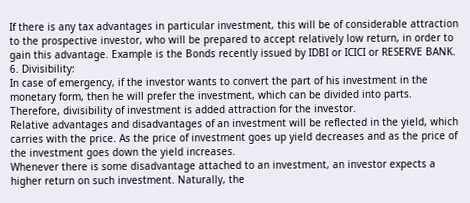If there is any tax advantages in particular investment, this will be of considerable attraction to the prospective investor, who will be prepared to accept relatively low return, in order to gain this advantage. Example is the Bonds recently issued by IDBI or ICICI or RESERVE BANK.
6. Divisibility:
In case of emergency, if the investor wants to convert the part of his investment in the monetary form, then he will prefer the investment, which can be divided into parts. Therefore, divisibility of investment is added attraction for the investor.
Relative advantages and disadvantages of an investment will be reflected in the yield, which carries with the price. As the price of investment goes up yield decreases and as the price of the investment goes down the yield increases.
Whenever there is some disadvantage attached to an investment, an investor expects a higher return on such investment. Naturally, the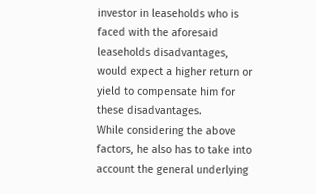investor in leaseholds who is faced with the aforesaid leaseholds disadvantages, would expect a higher return or yield to compensate him for these disadvantages.
While considering the above factors, he also has to take into account the general underlying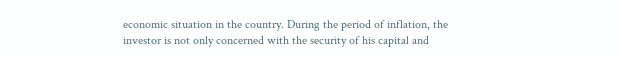economic situation in the country. During the period of inflation, the investor is not only concerned with the security of his capital and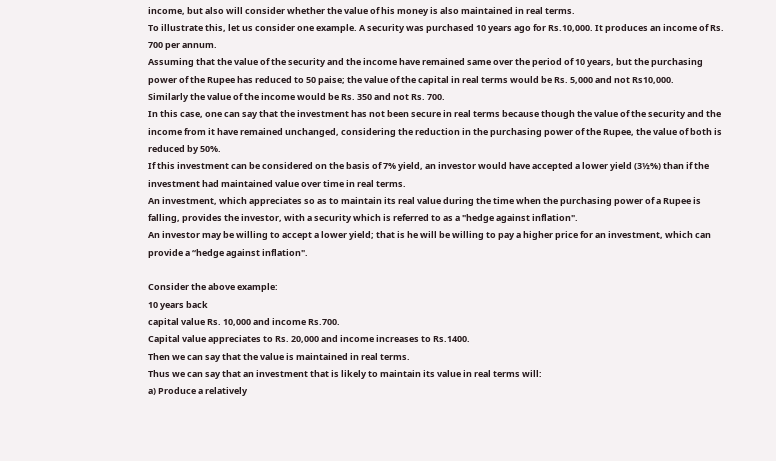income, but also will consider whether the value of his money is also maintained in real terms.
To illustrate this, let us consider one example. A security was purchased 10 years ago for Rs.10,000. It produces an income of Rs. 700 per annum.
Assuming that the value of the security and the income have remained same over the period of 10 years, but the purchasing power of the Rupee has reduced to 50 paise; the value of the capital in real terms would be Rs. 5,000 and not Rs10,000.
Similarly the value of the income would be Rs. 350 and not Rs. 700.
In this case, one can say that the investment has not been secure in real terms because though the value of the security and the income from it have remained unchanged, considering the reduction in the purchasing power of the Rupee, the value of both is reduced by 50%.
If this investment can be considered on the basis of 7% yield, an investor would have accepted a lower yield (3½%) than if the investment had maintained value over time in real terms.
An investment, which appreciates so as to maintain its real value during the time when the purchasing power of a Rupee is falling, provides the investor, with a security which is referred to as a "hedge against inflation".
An investor may be willing to accept a lower yield; that is he will be willing to pay a higher price for an investment, which can provide a “hedge against inflation".

Consider the above example:
10 years back
capital value Rs. 10,000 and income Rs.700.
Capital value appreciates to Rs. 20,000 and income increases to Rs.1400.
Then we can say that the value is maintained in real terms.
Thus we can say that an investment that is likely to maintain its value in real terms will:
a) Produce a relatively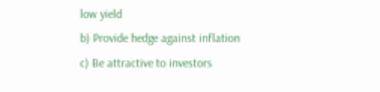low yield
b) Provide hedge against inflation
c) Be attractive to investors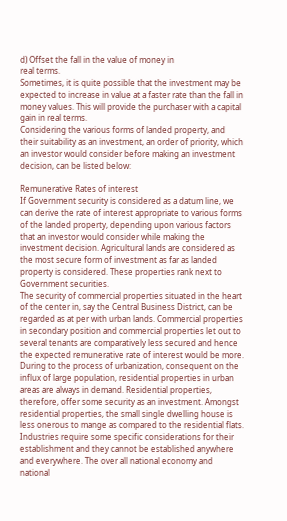d) Offset the fall in the value of money in
real terms.
Sometimes, it is quite possible that the investment may be expected to increase in value at a faster rate than the fall in money values. This will provide the purchaser with a capital gain in real terms.
Considering the various forms of landed property, and their suitability as an investment, an order of priority, which an investor would consider before making an investment decision, can be listed below:

Remunerative Rates of interest
If Government security is considered as a datum line, we can derive the rate of interest appropriate to various forms of the landed property, depending upon various factors that an investor would consider while making the investment decision. Agricultural lands are considered as the most secure form of investment as far as landed property is considered. These properties rank next to Government securities.
The security of commercial properties situated in the heart of the center in, say the Central Business District, can be regarded as at per with urban lands. Commercial properties in secondary position and commercial properties let out to several tenants are comparatively less secured and hence the expected remunerative rate of interest would be more.
During to the process of urbanization, consequent on the influx of large population, residential properties in urban areas are always in demand. Residential properties, therefore, offer some security as an investment. Amongst residential properties, the small single dwelling house is less onerous to mange as compared to the residential flats. Industries require some specific considerations for their establishment and they cannot be established anywhere and everywhere. The over all national economy and national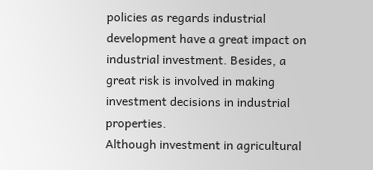policies as regards industrial development have a great impact on industrial investment. Besides, a great risk is involved in making investment decisions in industrial properties.
Although investment in agricultural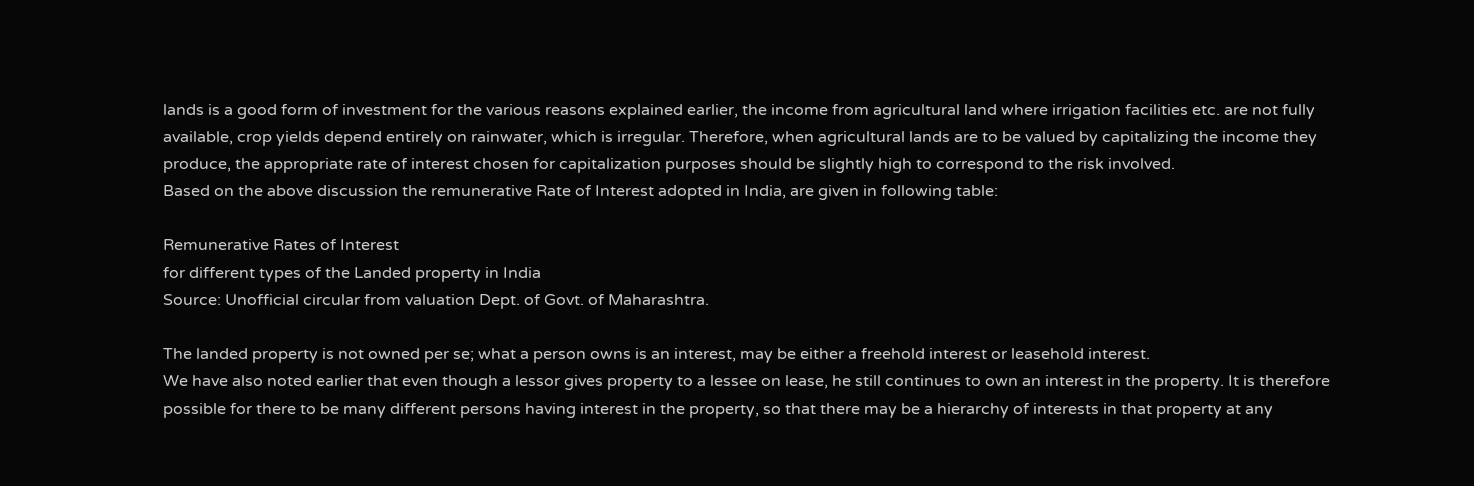lands is a good form of investment for the various reasons explained earlier, the income from agricultural land where irrigation facilities etc. are not fully available, crop yields depend entirely on rainwater, which is irregular. Therefore, when agricultural lands are to be valued by capitalizing the income they produce, the appropriate rate of interest chosen for capitalization purposes should be slightly high to correspond to the risk involved.
Based on the above discussion the remunerative Rate of Interest adopted in India, are given in following table:

Remunerative Rates of Interest
for different types of the Landed property in India
Source: Unofficial circular from valuation Dept. of Govt. of Maharashtra.

The landed property is not owned per se; what a person owns is an interest, may be either a freehold interest or leasehold interest.
We have also noted earlier that even though a lessor gives property to a lessee on lease, he still continues to own an interest in the property. It is therefore possible for there to be many different persons having interest in the property, so that there may be a hierarchy of interests in that property at any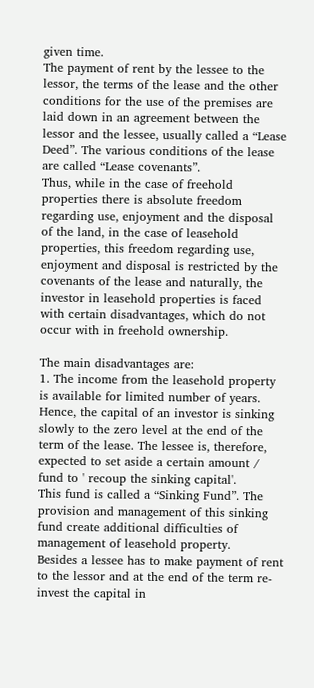given time.
The payment of rent by the lessee to the lessor, the terms of the lease and the other conditions for the use of the premises are laid down in an agreement between the lessor and the lessee, usually called a “Lease Deed”. The various conditions of the lease are called “Lease covenants”.
Thus, while in the case of freehold properties there is absolute freedom regarding use, enjoyment and the disposal of the land, in the case of leasehold properties, this freedom regarding use, enjoyment and disposal is restricted by the covenants of the lease and naturally, the investor in leasehold properties is faced with certain disadvantages, which do not occur with in freehold ownership.

The main disadvantages are:
1. The income from the leasehold property is available for limited number of years. Hence, the capital of an investor is sinking slowly to the zero level at the end of the term of the lease. The lessee is, therefore, expected to set aside a certain amount / fund to ' recoup the sinking capital'.
This fund is called a “Sinking Fund”. The provision and management of this sinking fund create additional difficulties of management of leasehold property.
Besides a lessee has to make payment of rent to the lessor and at the end of the term re-invest the capital in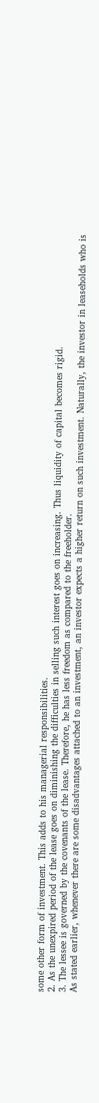some other form of investment. This adds to his managerial responsibilities.
2. As the unexpired period of the lease goes on diminishing the difficulties in selling such interest goes on increasing. Thus liquidity of capital becomes rigid.
3. The lessee is governed by the covenants of the lease. Therefore, he has less freedom as compared to the freeholder.
As stated earlier, whenever there are some disadvantages attached to an investment, an investor expects a higher return on such investment. Naturally, the investor in leaseholds who is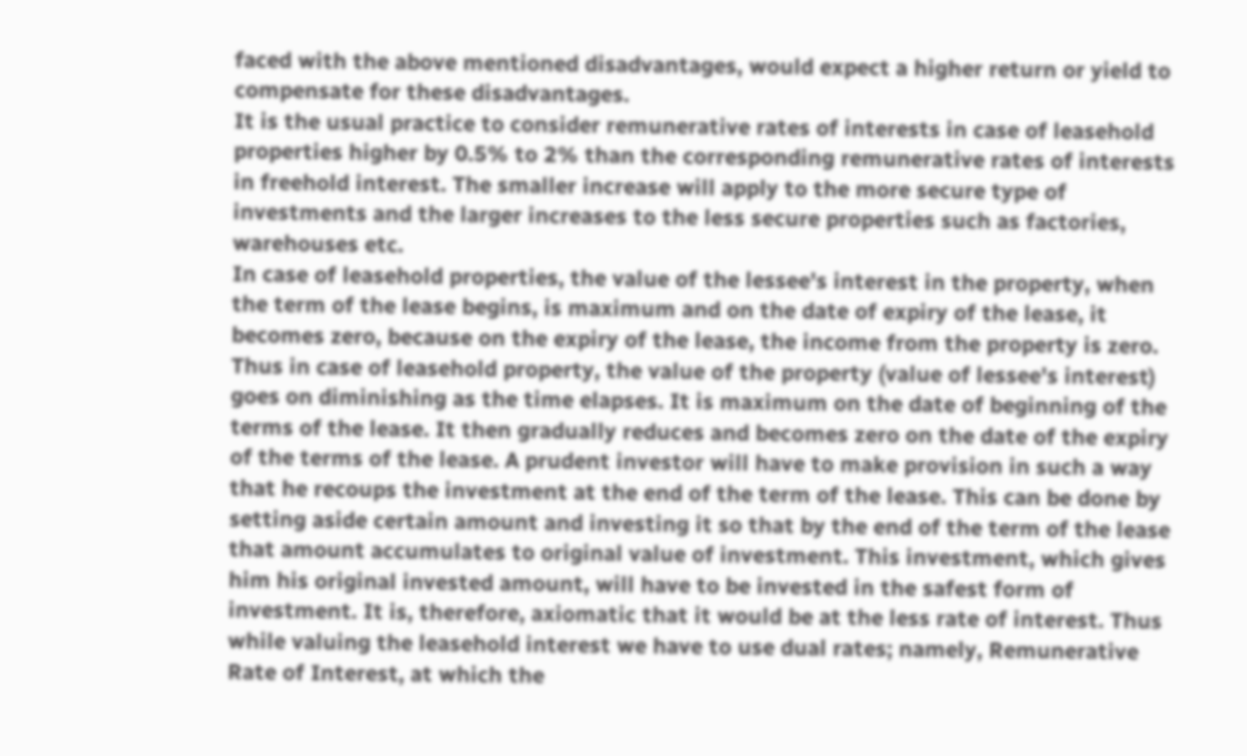faced with the above mentioned disadvantages, would expect a higher return or yield to compensate for these disadvantages.
It is the usual practice to consider remunerative rates of interests in case of leasehold properties higher by 0.5% to 2% than the corresponding remunerative rates of interests in freehold interest. The smaller increase will apply to the more secure type of investments and the larger increases to the less secure properties such as factories, warehouses etc.
In case of leasehold properties, the value of the lessee's interest in the property, when the term of the lease begins, is maximum and on the date of expiry of the lease, it becomes zero, because on the expiry of the lease, the income from the property is zero. Thus in case of leasehold property, the value of the property (value of lessee's interest) goes on diminishing as the time elapses. It is maximum on the date of beginning of the terms of the lease. It then gradually reduces and becomes zero on the date of the expiry of the terms of the lease. A prudent investor will have to make provision in such a way that he recoups the investment at the end of the term of the lease. This can be done by setting aside certain amount and investing it so that by the end of the term of the lease that amount accumulates to original value of investment. This investment, which gives him his original invested amount, will have to be invested in the safest form of investment. It is, therefore, axiomatic that it would be at the less rate of interest. Thus while valuing the leasehold interest we have to use dual rates; namely, Remunerative Rate of Interest, at which the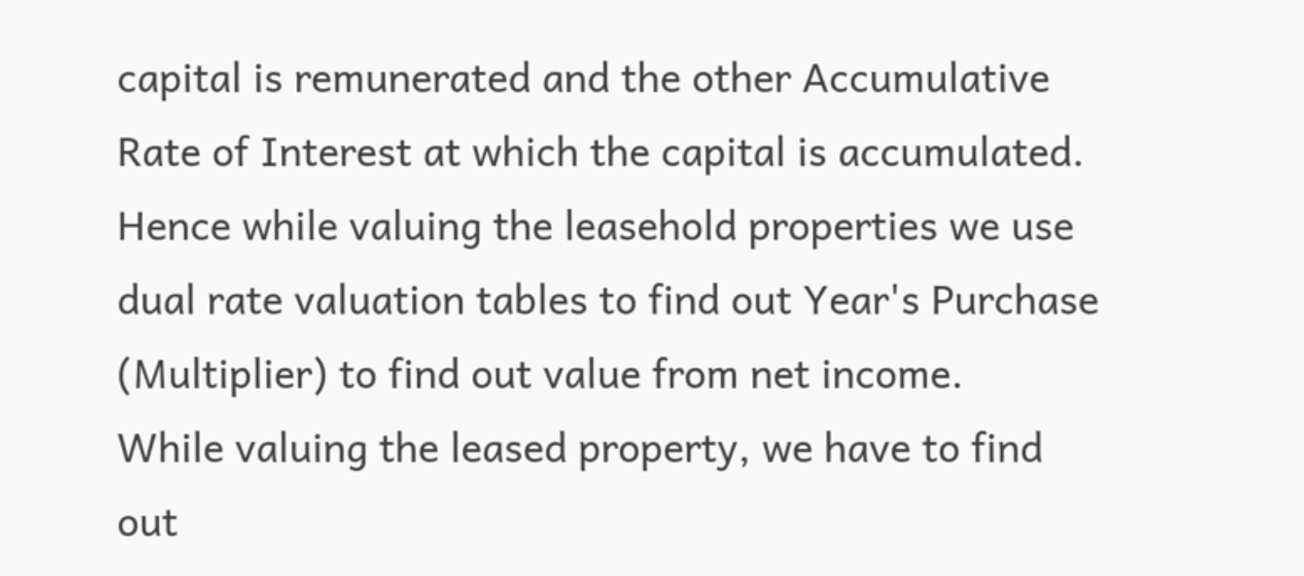capital is remunerated and the other Accumulative Rate of Interest at which the capital is accumulated. Hence while valuing the leasehold properties we use dual rate valuation tables to find out Year's Purchase (Multiplier) to find out value from net income.
While valuing the leased property, we have to find out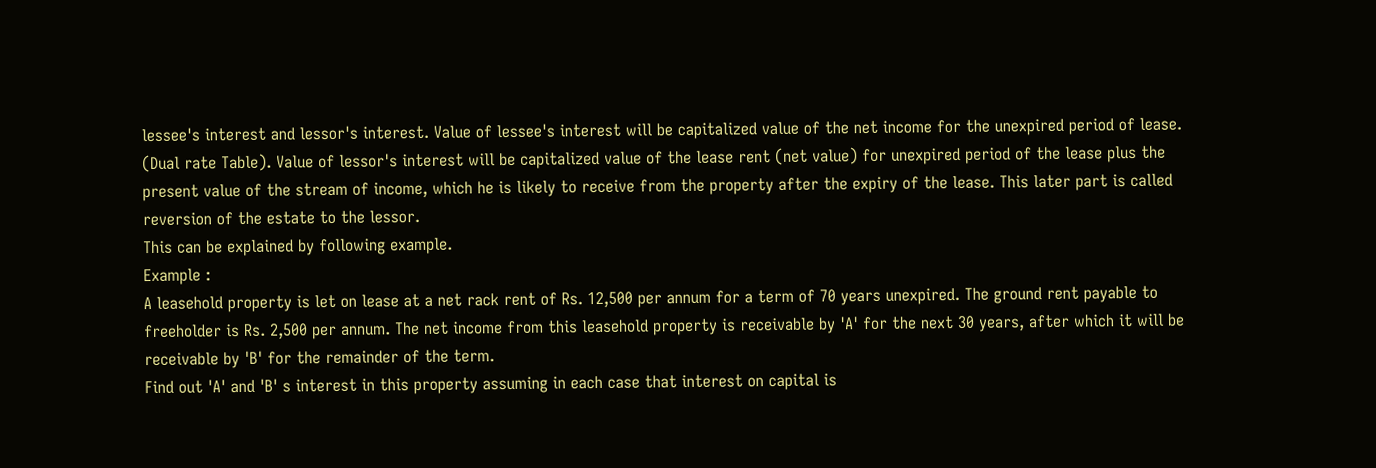lessee's interest and lessor's interest. Value of lessee's interest will be capitalized value of the net income for the unexpired period of lease. (Dual rate Table). Value of lessor's interest will be capitalized value of the lease rent (net value) for unexpired period of the lease plus the present value of the stream of income, which he is likely to receive from the property after the expiry of the lease. This later part is called reversion of the estate to the lessor.
This can be explained by following example.
Example :
A leasehold property is let on lease at a net rack rent of Rs. 12,500 per annum for a term of 70 years unexpired. The ground rent payable to freeholder is Rs. 2,500 per annum. The net income from this leasehold property is receivable by 'A' for the next 30 years, after which it will be receivable by 'B' for the remainder of the term.
Find out 'A' and 'B' s interest in this property assuming in each case that interest on capital is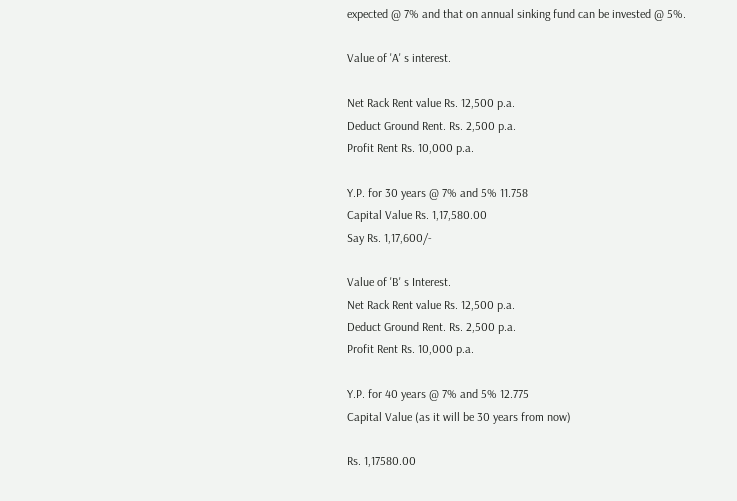expected @ 7% and that on annual sinking fund can be invested @ 5%.

Value of 'A' s interest.

Net Rack Rent value Rs. 12,500 p.a.
Deduct Ground Rent. Rs. 2,500 p.a.
Profit Rent Rs. 10,000 p.a.

Y.P. for 30 years @ 7% and 5% 11.758
Capital Value Rs. 1,17,580.00
Say Rs. 1,17,600/-

Value of 'B' s Interest.
Net Rack Rent value Rs. 12,500 p.a.
Deduct Ground Rent. Rs. 2,500 p.a.
Profit Rent Rs. 10,000 p.a.

Y.P. for 40 years @ 7% and 5% 12.775
Capital Value (as it will be 30 years from now)

Rs. 1,17580.00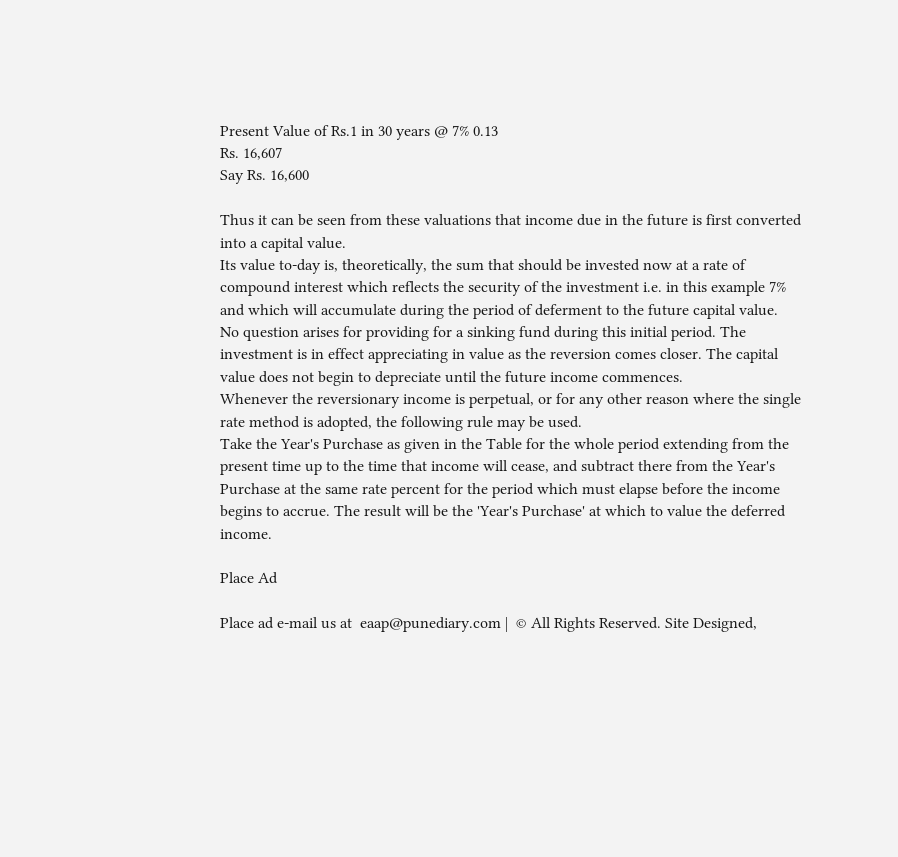Present Value of Rs.1 in 30 years @ 7% 0.13
Rs. 16,607
Say Rs. 16,600

Thus it can be seen from these valuations that income due in the future is first converted into a capital value.
Its value to-day is, theoretically, the sum that should be invested now at a rate of compound interest which reflects the security of the investment i.e. in this example 7% and which will accumulate during the period of deferment to the future capital value.
No question arises for providing for a sinking fund during this initial period. The investment is in effect appreciating in value as the reversion comes closer. The capital value does not begin to depreciate until the future income commences.
Whenever the reversionary income is perpetual, or for any other reason where the single rate method is adopted, the following rule may be used.
Take the Year's Purchase as given in the Table for the whole period extending from the present time up to the time that income will cease, and subtract there from the Year's Purchase at the same rate percent for the period which must elapse before the income begins to accrue. The result will be the 'Year's Purchase' at which to value the deferred income.

Place Ad

Place ad e-mail us at  eaap@punediary.com |  © All Rights Reserved. Site Designed,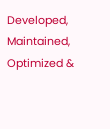Developed, Maintained, Optimized &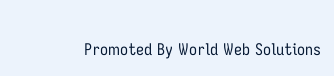Promoted By World Web Solutions